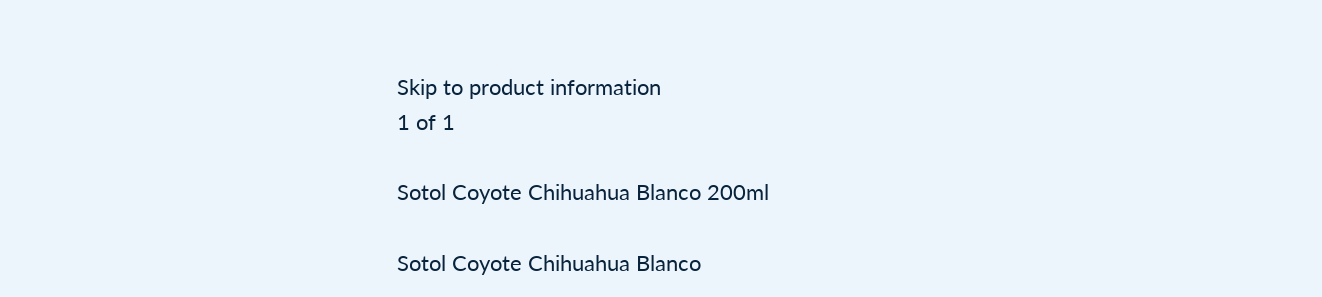Skip to product information
1 of 1

Sotol Coyote Chihuahua Blanco 200ml

Sotol Coyote Chihuahua Blanco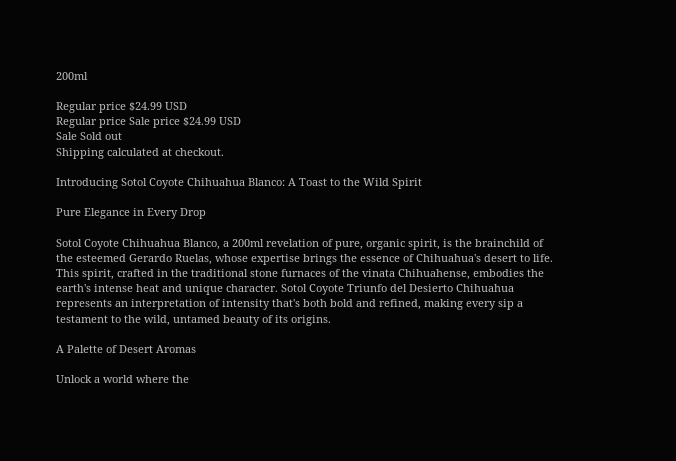200ml

Regular price $24.99 USD
Regular price Sale price $24.99 USD
Sale Sold out
Shipping calculated at checkout.

Introducing Sotol Coyote Chihuahua Blanco: A Toast to the Wild Spirit

Pure Elegance in Every Drop

Sotol Coyote Chihuahua Blanco, a 200ml revelation of pure, organic spirit, is the brainchild of the esteemed Gerardo Ruelas, whose expertise brings the essence of Chihuahua's desert to life. This spirit, crafted in the traditional stone furnaces of the vinata Chihuahense, embodies the earth's intense heat and unique character. Sotol Coyote Triunfo del Desierto Chihuahua represents an interpretation of intensity that's both bold and refined, making every sip a testament to the wild, untamed beauty of its origins.

A Palette of Desert Aromas

Unlock a world where the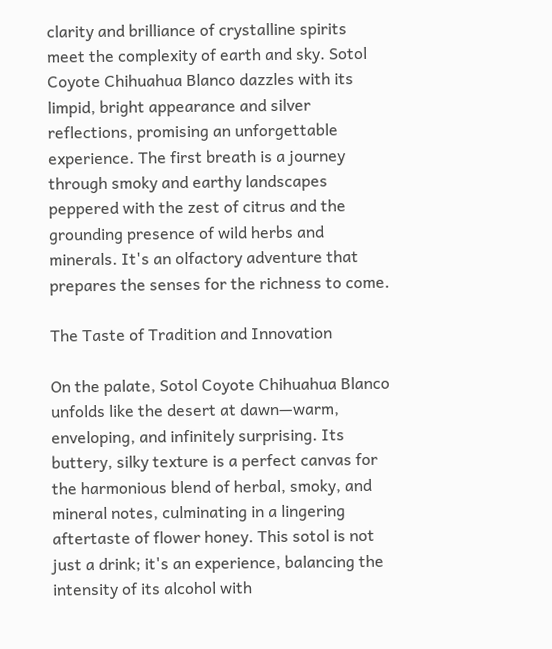clarity and brilliance of crystalline spirits meet the complexity of earth and sky. Sotol Coyote Chihuahua Blanco dazzles with its limpid, bright appearance and silver reflections, promising an unforgettable experience. The first breath is a journey through smoky and earthy landscapes peppered with the zest of citrus and the grounding presence of wild herbs and minerals. It's an olfactory adventure that prepares the senses for the richness to come.

The Taste of Tradition and Innovation

On the palate, Sotol Coyote Chihuahua Blanco unfolds like the desert at dawn—warm, enveloping, and infinitely surprising. Its buttery, silky texture is a perfect canvas for the harmonious blend of herbal, smoky, and mineral notes, culminating in a lingering aftertaste of flower honey. This sotol is not just a drink; it's an experience, balancing the intensity of its alcohol with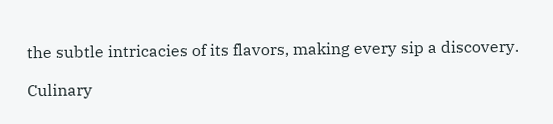the subtle intricacies of its flavors, making every sip a discovery.

Culinary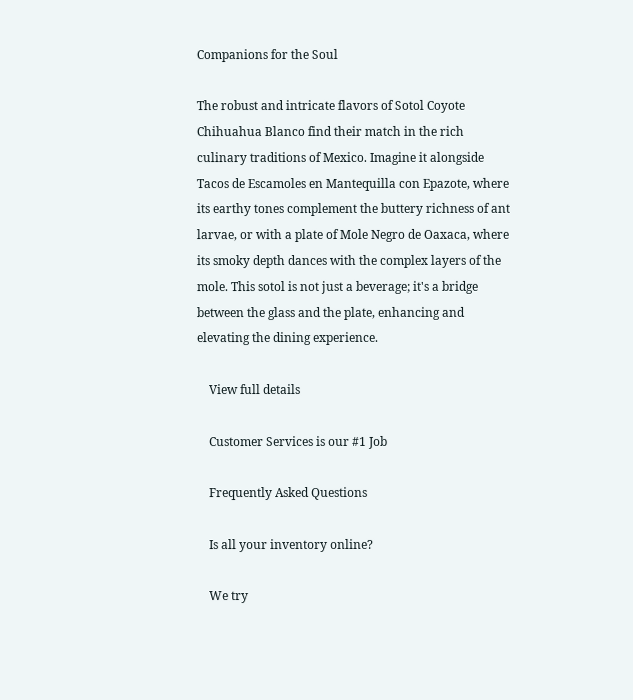Companions for the Soul

The robust and intricate flavors of Sotol Coyote Chihuahua Blanco find their match in the rich culinary traditions of Mexico. Imagine it alongside Tacos de Escamoles en Mantequilla con Epazote, where its earthy tones complement the buttery richness of ant larvae, or with a plate of Mole Negro de Oaxaca, where its smoky depth dances with the complex layers of the mole. This sotol is not just a beverage; it's a bridge between the glass and the plate, enhancing and elevating the dining experience.

    View full details

    Customer Services is our #1 Job

    Frequently Asked Questions

    Is all your inventory online?

    We try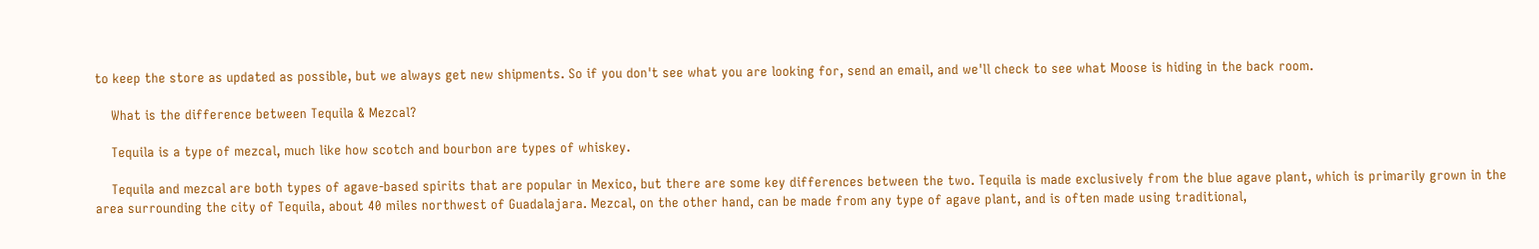to keep the store as updated as possible, but we always get new shipments. So if you don't see what you are looking for, send an email, and we'll check to see what Moose is hiding in the back room.

    What is the difference between Tequila & Mezcal?

    Tequila is a type of mezcal, much like how scotch and bourbon are types of whiskey.

    Tequila and mezcal are both types of agave-based spirits that are popular in Mexico, but there are some key differences between the two. Tequila is made exclusively from the blue agave plant, which is primarily grown in the area surrounding the city of Tequila, about 40 miles northwest of Guadalajara. Mezcal, on the other hand, can be made from any type of agave plant, and is often made using traditional,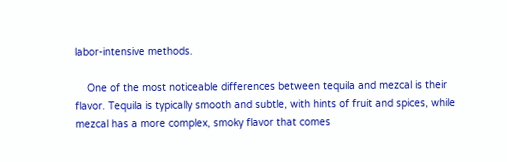labor-intensive methods.

    One of the most noticeable differences between tequila and mezcal is their flavor. Tequila is typically smooth and subtle, with hints of fruit and spices, while mezcal has a more complex, smoky flavor that comes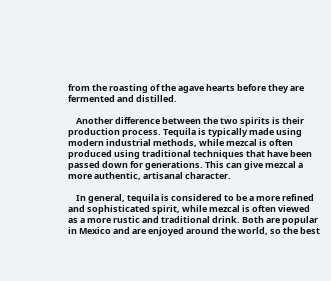from the roasting of the agave hearts before they are fermented and distilled.

    Another difference between the two spirits is their production process. Tequila is typically made using modern industrial methods, while mezcal is often produced using traditional techniques that have been passed down for generations. This can give mezcal a more authentic, artisanal character.

    In general, tequila is considered to be a more refined and sophisticated spirit, while mezcal is often viewed as a more rustic and traditional drink. Both are popular in Mexico and are enjoyed around the world, so the best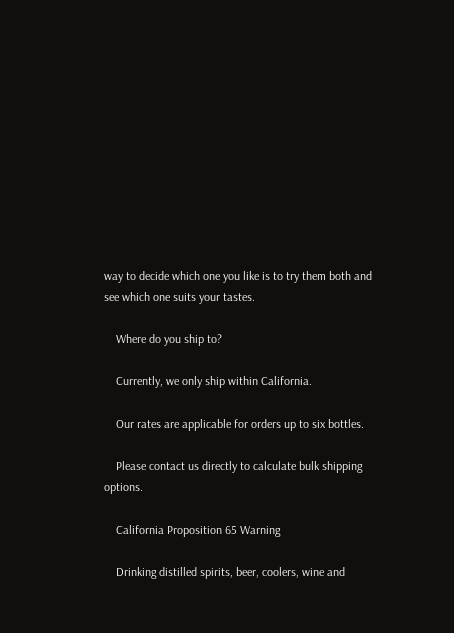way to decide which one you like is to try them both and see which one suits your tastes.

    Where do you ship to?

    Currently, we only ship within California.

    Our rates are applicable for orders up to six bottles.

    Please contact us directly to calculate bulk shipping options.

    California Proposition 65 Warning

    Drinking distilled spirits, beer, coolers, wine and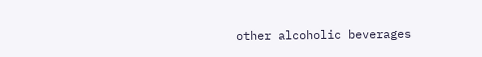other alcoholic beverages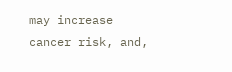may increase cancer risk, and,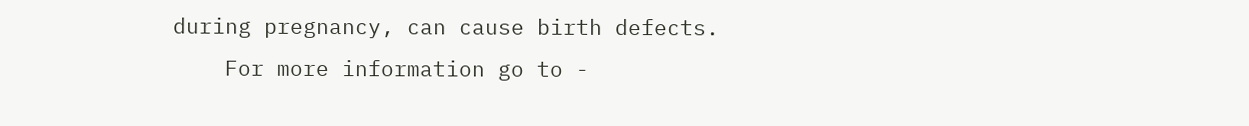during pregnancy, can cause birth defects.
    For more information go to -